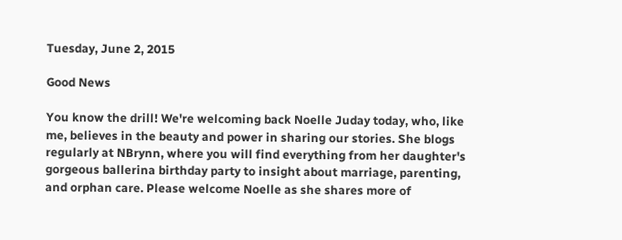Tuesday, June 2, 2015

Good News

You know the drill! We're welcoming back Noelle Juday today, who, like me, believes in the beauty and power in sharing our stories. She blogs regularly at NBrynn, where you will find everything from her daughter's gorgeous ballerina birthday party to insight about marriage, parenting, and orphan care. Please welcome Noelle as she shares more of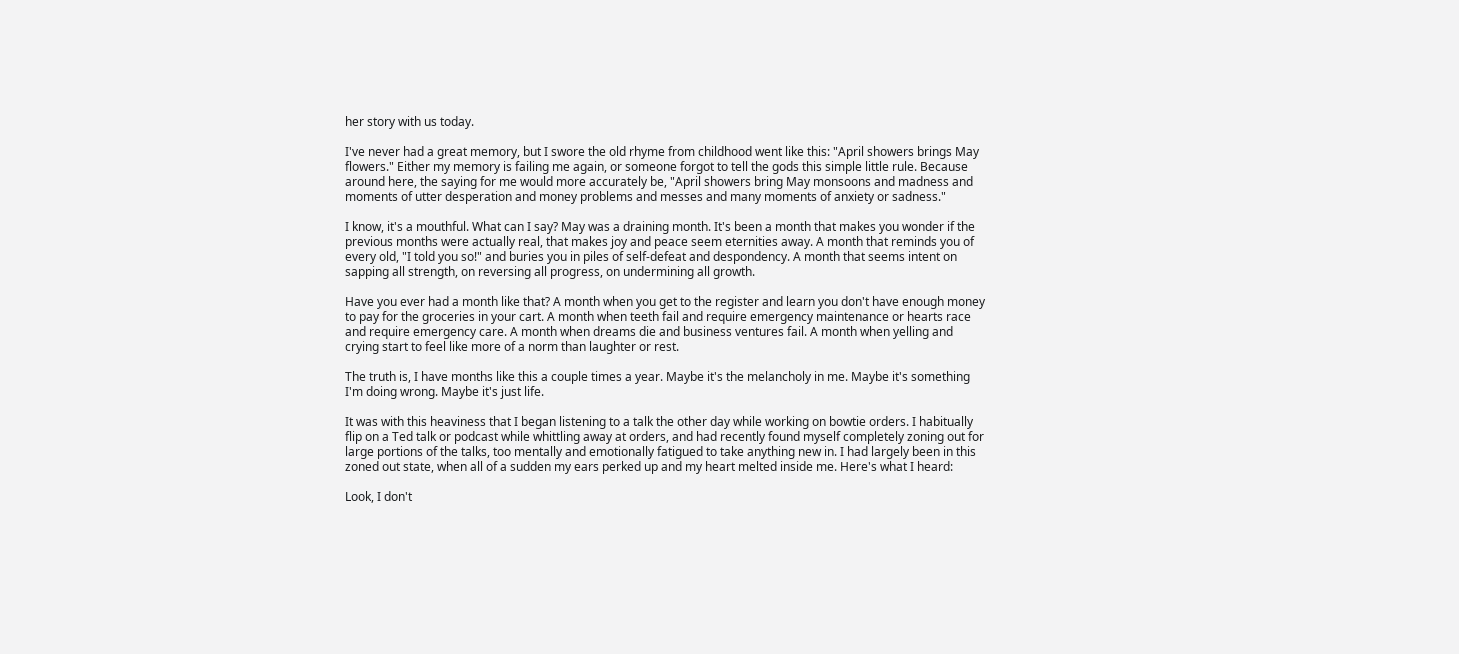her story with us today.

I've never had a great memory, but I swore the old rhyme from childhood went like this: "April showers brings May flowers." Either my memory is failing me again, or someone forgot to tell the gods this simple little rule. Because around here, the saying for me would more accurately be, "April showers bring May monsoons and madness and moments of utter desperation and money problems and messes and many moments of anxiety or sadness."

I know, it's a mouthful. What can I say? May was a draining month. It's been a month that makes you wonder if the previous months were actually real, that makes joy and peace seem eternities away. A month that reminds you of every old, "I told you so!" and buries you in piles of self-defeat and despondency. A month that seems intent on sapping all strength, on reversing all progress, on undermining all growth.

Have you ever had a month like that? A month when you get to the register and learn you don't have enough money to pay for the groceries in your cart. A month when teeth fail and require emergency maintenance or hearts race and require emergency care. A month when dreams die and business ventures fail. A month when yelling and crying start to feel like more of a norm than laughter or rest.

The truth is, I have months like this a couple times a year. Maybe it's the melancholy in me. Maybe it's something I'm doing wrong. Maybe it's just life.

It was with this heaviness that I began listening to a talk the other day while working on bowtie orders. I habitually flip on a Ted talk or podcast while whittling away at orders, and had recently found myself completely zoning out for large portions of the talks, too mentally and emotionally fatigued to take anything new in. I had largely been in this zoned out state, when all of a sudden my ears perked up and my heart melted inside me. Here's what I heard:

Look, I don't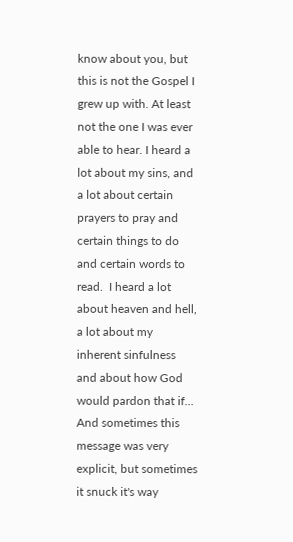know about you, but this is not the Gospel I grew up with. At least not the one I was ever able to hear. I heard a lot about my sins, and a lot about certain prayers to pray and certain things to do and certain words to read.  I heard a lot about heaven and hell, a lot about my inherent sinfulness and about how God would pardon that if... And sometimes this message was very explicit, but sometimes it snuck it's way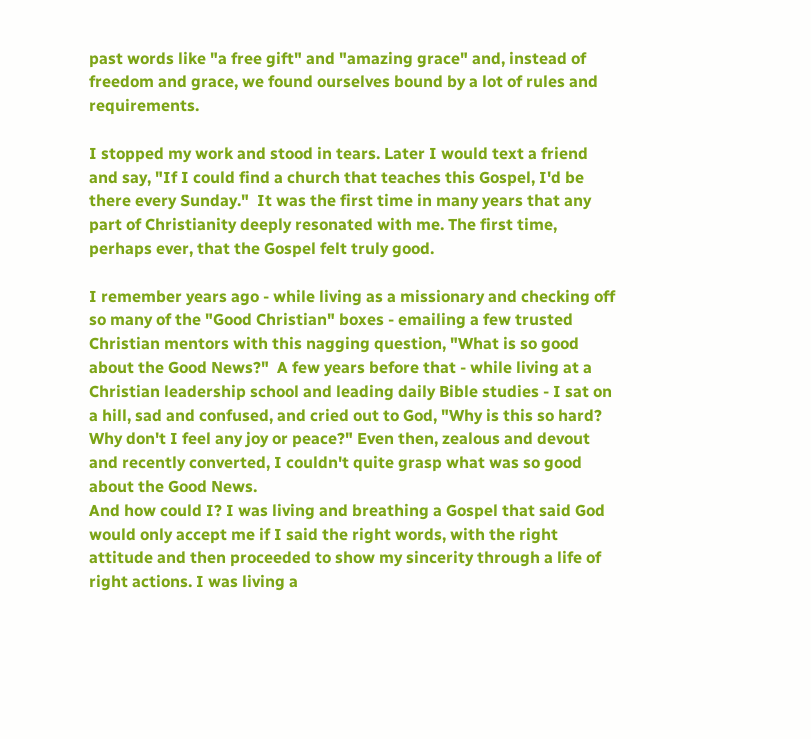past words like "a free gift" and "amazing grace" and, instead of freedom and grace, we found ourselves bound by a lot of rules and requirements.

I stopped my work and stood in tears. Later I would text a friend and say, "If I could find a church that teaches this Gospel, I'd be there every Sunday."  It was the first time in many years that any part of Christianity deeply resonated with me. The first time, perhaps ever, that the Gospel felt truly good.

I remember years ago - while living as a missionary and checking off so many of the "Good Christian" boxes - emailing a few trusted Christian mentors with this nagging question, "What is so good about the Good News?"  A few years before that - while living at a Christian leadership school and leading daily Bible studies - I sat on a hill, sad and confused, and cried out to God, "Why is this so hard? Why don't I feel any joy or peace?" Even then, zealous and devout and recently converted, I couldn't quite grasp what was so good about the Good News.
And how could I? I was living and breathing a Gospel that said God would only accept me if I said the right words, with the right attitude and then proceeded to show my sincerity through a life of right actions. I was living a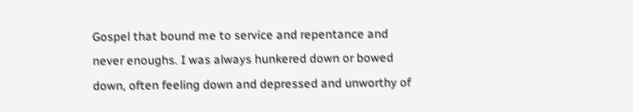Gospel that bound me to service and repentance and never enoughs. I was always hunkered down or bowed down, often feeling down and depressed and unworthy of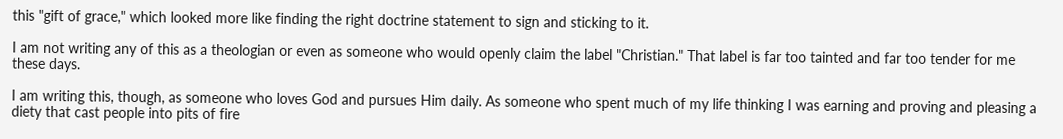this "gift of grace," which looked more like finding the right doctrine statement to sign and sticking to it.

I am not writing any of this as a theologian or even as someone who would openly claim the label "Christian." That label is far too tainted and far too tender for me these days.

I am writing this, though, as someone who loves God and pursues Him daily. As someone who spent much of my life thinking I was earning and proving and pleasing a diety that cast people into pits of fire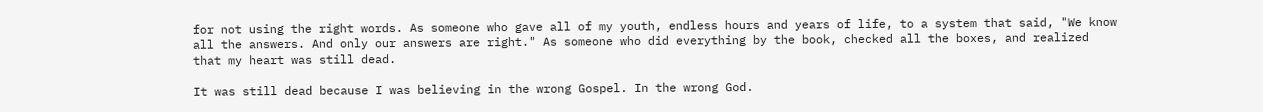for not using the right words. As someone who gave all of my youth, endless hours and years of life, to a system that said, "We know all the answers. And only our answers are right." As someone who did everything by the book, checked all the boxes, and realized that my heart was still dead.

It was still dead because I was believing in the wrong Gospel. In the wrong God.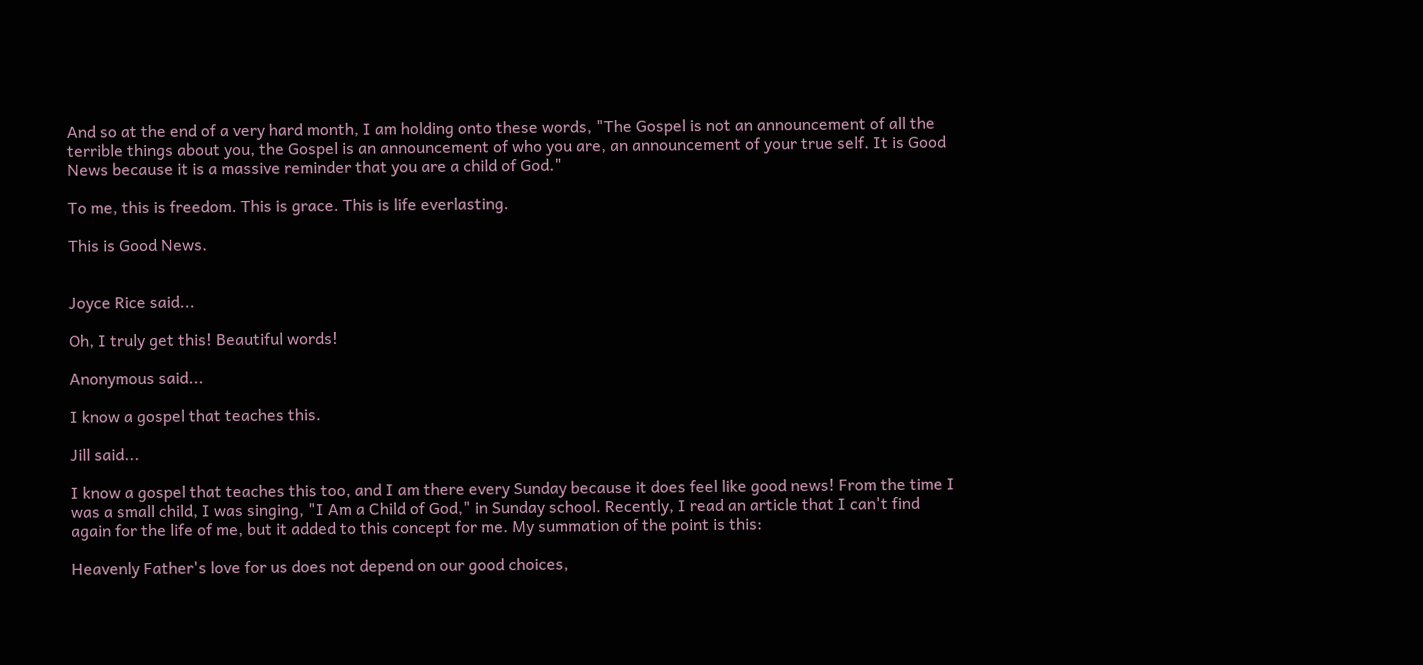And so at the end of a very hard month, I am holding onto these words, "The Gospel is not an announcement of all the terrible things about you, the Gospel is an announcement of who you are, an announcement of your true self. It is Good News because it is a massive reminder that you are a child of God."

To me, this is freedom. This is grace. This is life everlasting.

This is Good News.


Joyce Rice said...

Oh, I truly get this! Beautiful words!

Anonymous said...

I know a gospel that teaches this.

Jill said...

I know a gospel that teaches this too, and I am there every Sunday because it does feel like good news! From the time I was a small child, I was singing, "I Am a Child of God," in Sunday school. Recently, I read an article that I can't find again for the life of me, but it added to this concept for me. My summation of the point is this:

Heavenly Father's love for us does not depend on our good choices,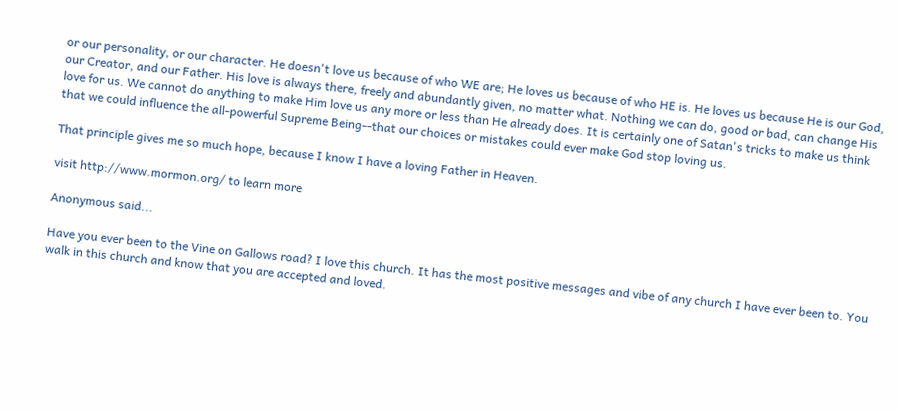or our personality, or our character. He doesn't love us because of who WE are; He loves us because of who HE is. He loves us because He is our God, our Creator, and our Father. His love is always there, freely and abundantly given, no matter what. Nothing we can do, good or bad, can change His love for us. We cannot do anything to make Him love us any more or less than He already does. It is certainly one of Satan's tricks to make us think that we could influence the all-powerful Supreme Being--that our choices or mistakes could ever make God stop loving us.

That principle gives me so much hope, because I know I have a loving Father in Heaven.

visit http://www.mormon.org/ to learn more

Anonymous said...

Have you ever been to the Vine on Gallows road? I love this church. It has the most positive messages and vibe of any church I have ever been to. You walk in this church and know that you are accepted and loved.